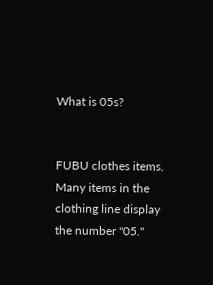What is 05s?


FUBU clothes items. Many items in the clothing line display the number "05."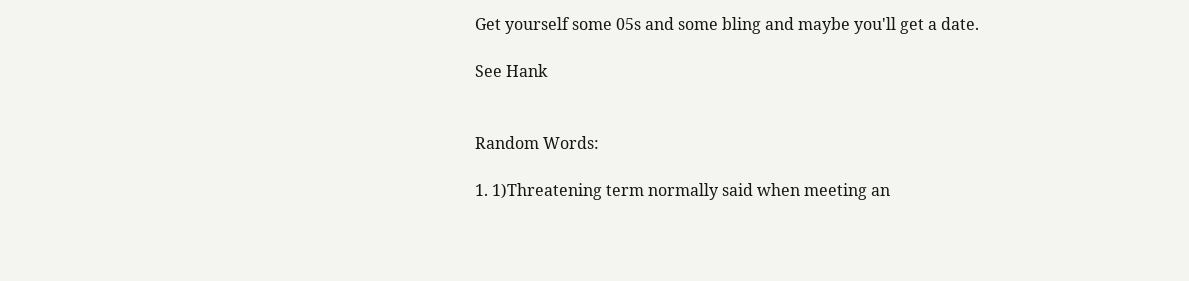Get yourself some 05s and some bling and maybe you'll get a date.

See Hank


Random Words:

1. 1)Threatening term normally said when meeting an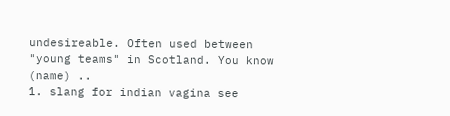undesireable. Often used between "young teams" in Scotland. You know (name) ..
1. slang for indian vagina see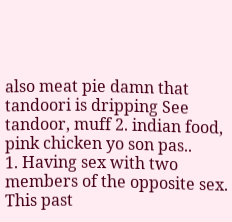also meat pie damn that tandoori is dripping See tandoor, muff 2. indian food, pink chicken yo son pas..
1. Having sex with two members of the opposite sex. This past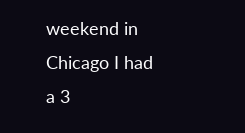weekend in Chicago I had a 3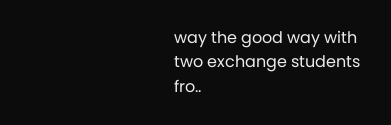way the good way with two exchange students fro..